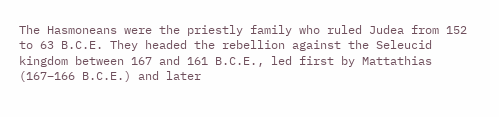The Hasmoneans were the priestly family who ruled Judea from 152 to 63 B.C.E. They headed the rebellion against the Seleucid kingdom between 167 and 161 B.C.E., led first by Mattathias (167–166 B.C.E.) and later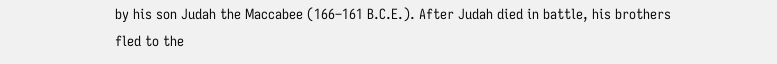by his son Judah the Maccabee (166–161 B.C.E.). After Judah died in battle, his brothers fled to the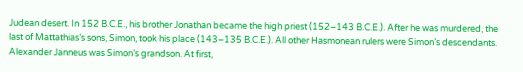Judean desert. In 152 B.C.E., his brother Jonathan became the high priest (152–143 B.C.E.). After he was murdered, the last of Mattathias’s sons, Simon, took his place (143–135 B.C.E.). All other Hasmonean rulers were Simon’s descendants. Alexander Janneus was Simon’s grandson. At first,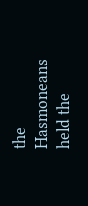the Hasmoneans held the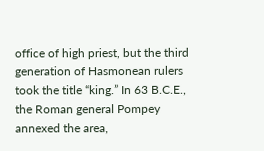office of high priest, but the third generation of Hasmonean rulers took the title “king.” In 63 B.C.E., the Roman general Pompey annexed the area,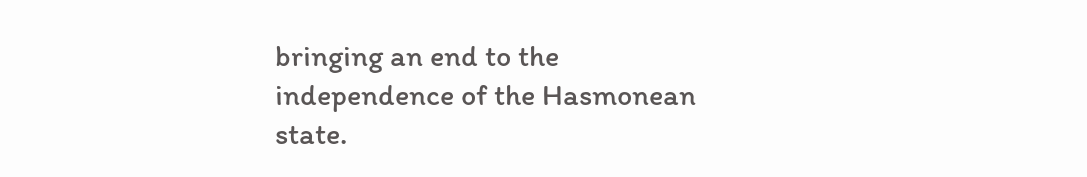bringing an end to the independence of the Hasmonean state.